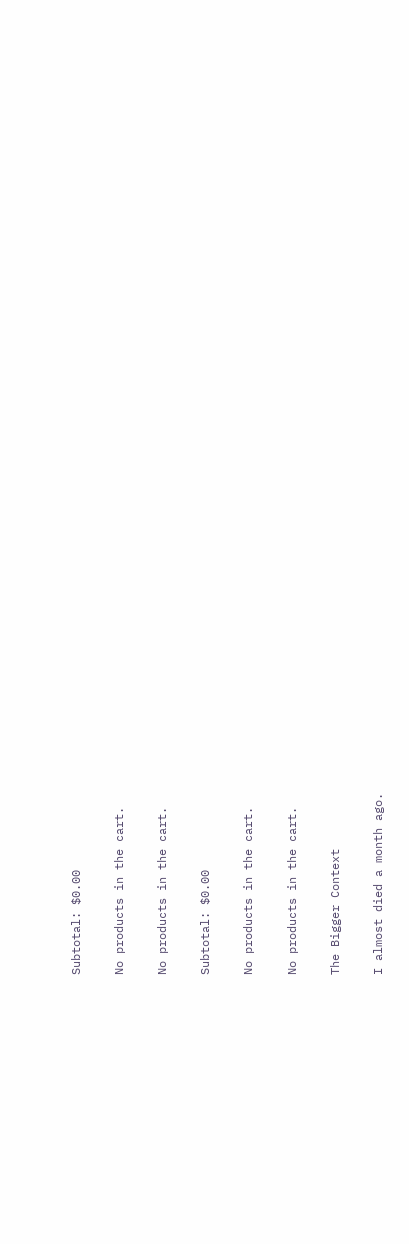Subtotal: $0.00

No products in the cart.

No products in the cart.

Subtotal: $0.00

No products in the cart.

No products in the cart.

The Bigger Context

I almost died a month ago.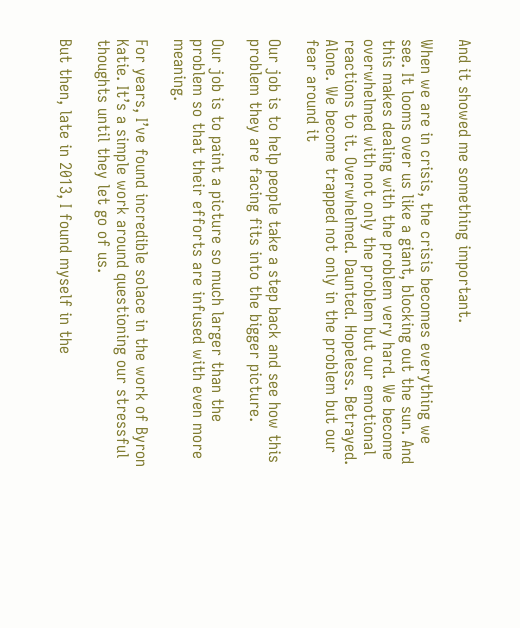And it showed me something important.

When we are in crisis, the crisis becomes everything we see. It looms over us like a giant, blocking out the sun. And this makes dealing with the problem very hard. We become overwhelmed with not only the problem but our emotional reactions to it. Overwhelmed. Daunted. Hopeless. Betrayed. Alone. We become trapped not only in the problem but our fear around it

Our job is to help people take a step back and see how this problem they are facing fits into the bigger picture.

Our job is to paint a picture so much larger than the problem so that their efforts are infused with even more meaning.

For years, I’ve found incredible solace in the work of Byron Katie. It’s a simple work around questioning our stressful thoughts until they let go of us.

But then, late in 2013, I found myself in the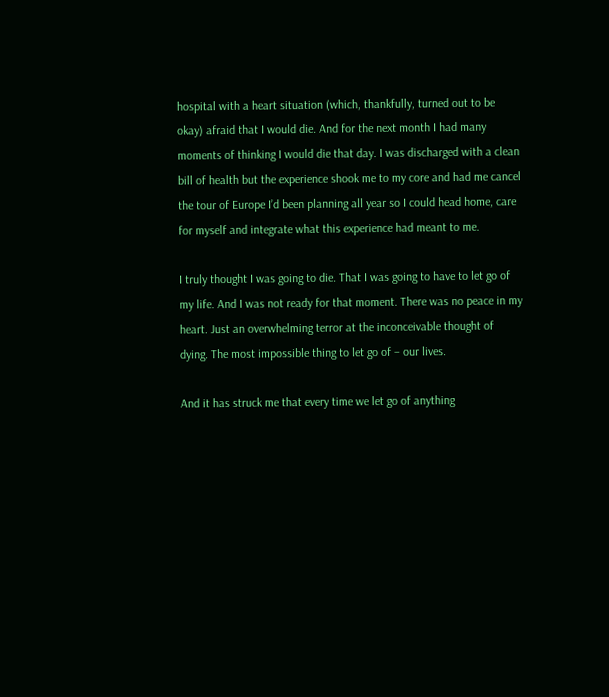hospital with a heart situation (which, thankfully, turned out to be okay) afraid that I would die. And for the next month I had many moments of thinking I would die that day. I was discharged with a clean bill of health but the experience shook me to my core and had me cancel the tour of Europe I’d been planning all year so I could head home, care for myself and integrate what this experience had meant to me.

I truly thought I was going to die. That I was going to have to let go of my life. And I was not ready for that moment. There was no peace in my heart. Just an overwhelming terror at the inconceivable thought of dying. The most impossible thing to let go of – our lives.

And it has struck me that every time we let go of anything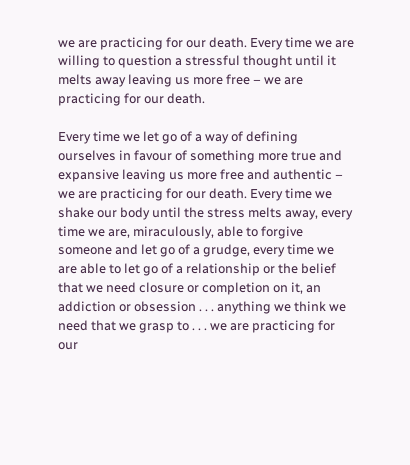we are practicing for our death. Every time we are willing to question a stressful thought until it melts away leaving us more free – we are practicing for our death.

Every time we let go of a way of defining ourselves in favour of something more true and expansive leaving us more free and authentic – we are practicing for our death. Every time we shake our body until the stress melts away, every time we are, miraculously, able to forgive someone and let go of a grudge, every time we are able to let go of a relationship or the belief that we need closure or completion on it, an addiction or obsession . . . anything we think we need that we grasp to . . . we are practicing for our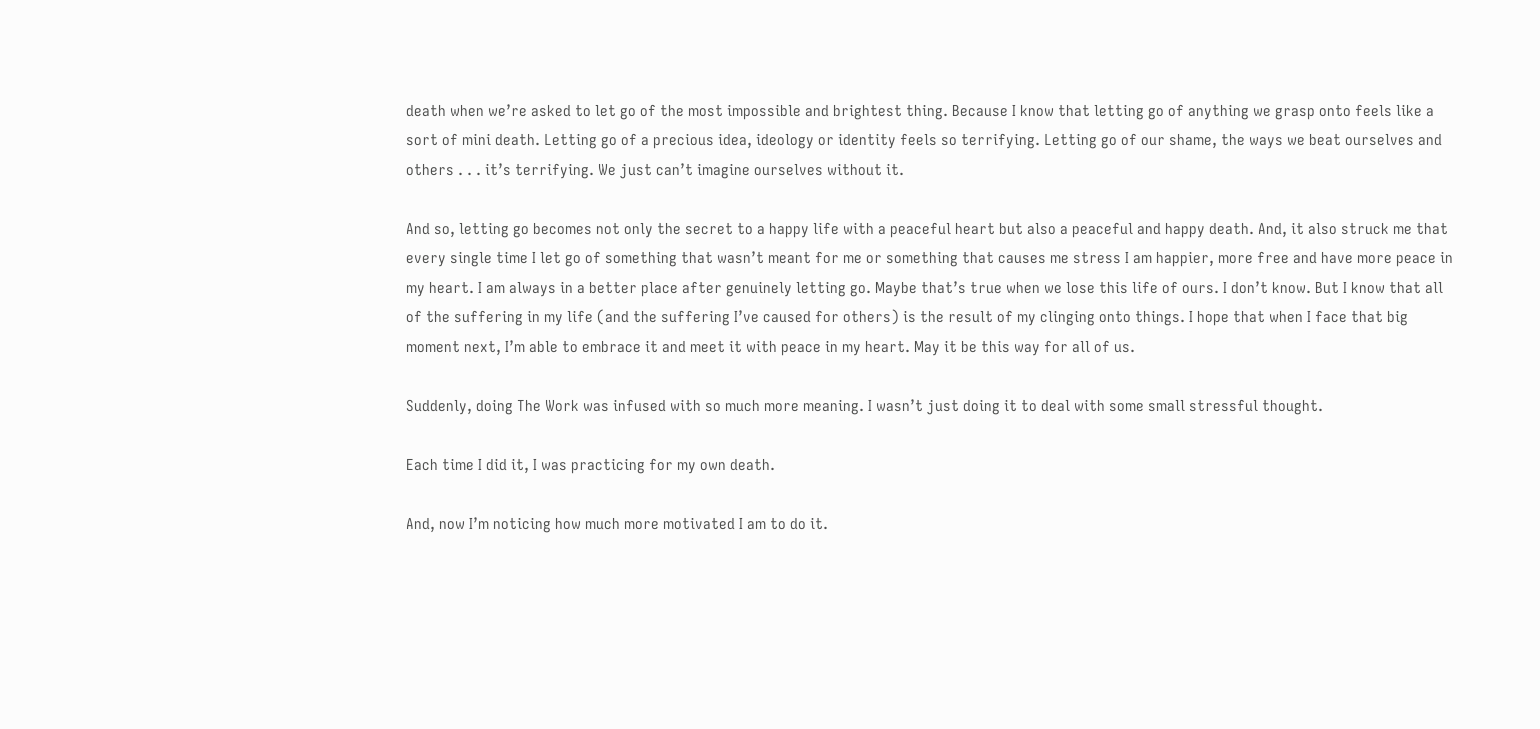death when we’re asked to let go of the most impossible and brightest thing. Because I know that letting go of anything we grasp onto feels like a sort of mini death. Letting go of a precious idea, ideology or identity feels so terrifying. Letting go of our shame, the ways we beat ourselves and others . . . it’s terrifying. We just can’t imagine ourselves without it.

And so, letting go becomes not only the secret to a happy life with a peaceful heart but also a peaceful and happy death. And, it also struck me that every single time I let go of something that wasn’t meant for me or something that causes me stress I am happier, more free and have more peace in my heart. I am always in a better place after genuinely letting go. Maybe that’s true when we lose this life of ours. I don’t know. But I know that all of the suffering in my life (and the suffering I’ve caused for others) is the result of my clinging onto things. I hope that when I face that big moment next, I’m able to embrace it and meet it with peace in my heart. May it be this way for all of us.

Suddenly, doing The Work was infused with so much more meaning. I wasn’t just doing it to deal with some small stressful thought.

Each time I did it, I was practicing for my own death.

And, now I’m noticing how much more motivated I am to do it.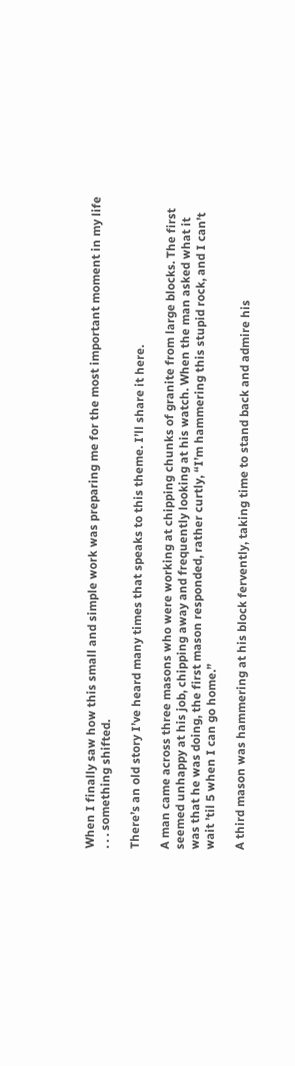When I finally saw how this small and simple work was preparing me for the most important moment in my life . . . something shifted.

There’s an old story I’ve heard many times that speaks to this theme. I’ll share it here.

A man came across three masons who were working at chipping chunks of granite from large blocks. The first seemed unhappy at his job, chipping away and frequently looking at his watch. When the man asked what it was that he was doing, the first mason responded, rather curtly, “I’m hammering this stupid rock, and I can’t wait ’til 5 when I can go home.”

A third mason was hammering at his block fervently, taking time to stand back and admire his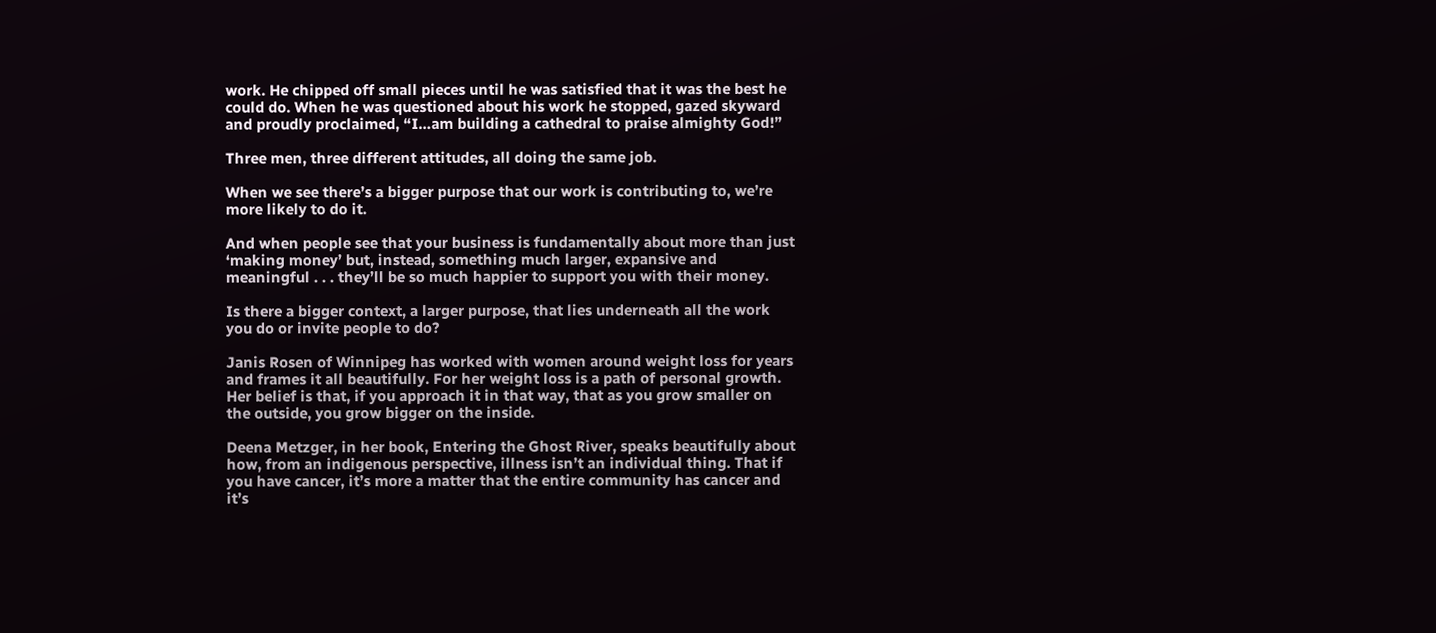work. He chipped off small pieces until he was satisfied that it was the best he could do. When he was questioned about his work he stopped, gazed skyward and proudly proclaimed, “I…am building a cathedral to praise almighty God!”

Three men, three different attitudes, all doing the same job.

When we see there’s a bigger purpose that our work is contributing to, we’re more likely to do it.

And when people see that your business is fundamentally about more than just ‘making money’ but, instead, something much larger, expansive and meaningful . . . they’ll be so much happier to support you with their money.

Is there a bigger context, a larger purpose, that lies underneath all the work you do or invite people to do?

Janis Rosen of Winnipeg has worked with women around weight loss for years and frames it all beautifully. For her weight loss is a path of personal growth. Her belief is that, if you approach it in that way, that as you grow smaller on the outside, you grow bigger on the inside.

Deena Metzger, in her book, Entering the Ghost River, speaks beautifully about how, from an indigenous perspective, illness isn’t an individual thing. That if you have cancer, it’s more a matter that the entire community has cancer and it’s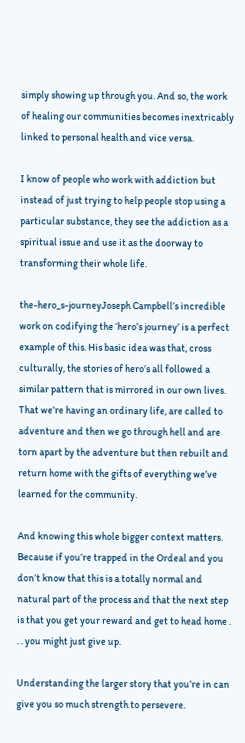simply showing up through you. And so, the work of healing our communities becomes inextricably linked to personal health and vice versa.

I know of people who work with addiction but instead of just trying to help people stop using a particular substance, they see the addiction as a spiritual issue and use it as the doorway to transforming their whole life.

the-hero_s-journeyJoseph Campbell’s incredible work on codifying the ‘hero’s journey’ is a perfect example of this. His basic idea was that, cross culturally, the stories of hero’s all followed a similar pattern that is mirrored in our own lives. That we’re having an ordinary life, are called to adventure and then we go through hell and are torn apart by the adventure but then rebuilt and return home with the gifts of everything we’ve learned for the community.

And knowing this whole bigger context matters. Because if you’re trapped in the Ordeal and you don’t know that this is a totally normal and natural part of the process and that the next step is that you get your reward and get to head home . . . you might just give up.

Understanding the larger story that you’re in can give you so much strength to persevere.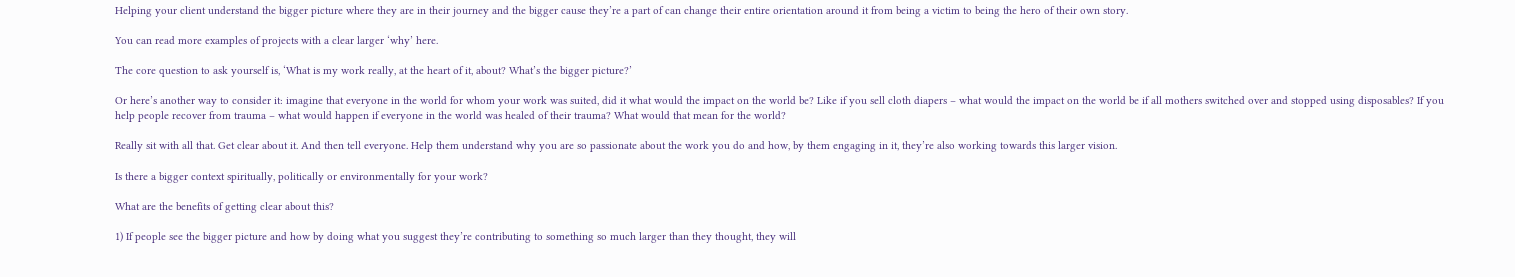Helping your client understand the bigger picture where they are in their journey and the bigger cause they’re a part of can change their entire orientation around it from being a victim to being the hero of their own story.

You can read more examples of projects with a clear larger ‘why’ here.

The core question to ask yourself is, ‘What is my work really, at the heart of it, about? What’s the bigger picture?’

Or here’s another way to consider it: imagine that everyone in the world for whom your work was suited, did it what would the impact on the world be? Like if you sell cloth diapers – what would the impact on the world be if all mothers switched over and stopped using disposables? If you help people recover from trauma – what would happen if everyone in the world was healed of their trauma? What would that mean for the world?

Really sit with all that. Get clear about it. And then tell everyone. Help them understand why you are so passionate about the work you do and how, by them engaging in it, they’re also working towards this larger vision.

Is there a bigger context spiritually, politically or environmentally for your work?

What are the benefits of getting clear about this?

1) If people see the bigger picture and how by doing what you suggest they’re contributing to something so much larger than they thought, they will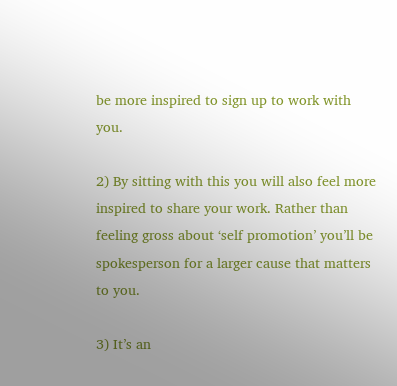be more inspired to sign up to work with you.

2) By sitting with this you will also feel more inspired to share your work. Rather than feeling gross about ‘self promotion’ you’ll be spokesperson for a larger cause that matters to you.

3) It’s an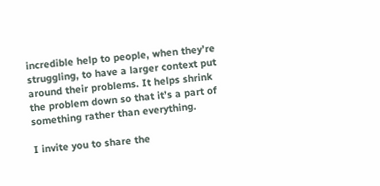incredible help to people, when they’re struggling, to have a larger context put around their problems. It helps shrink the problem down so that it’s a part of something rather than everything.

I invite you to share the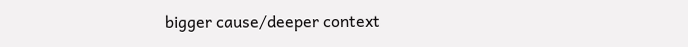bigger cause/deeper context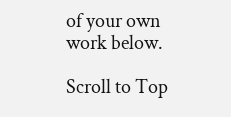of your own work below.

Scroll to Top